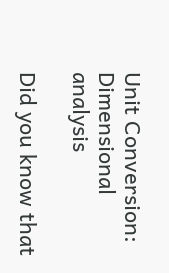Unit Conversion: Dimensional analysis

Did you know that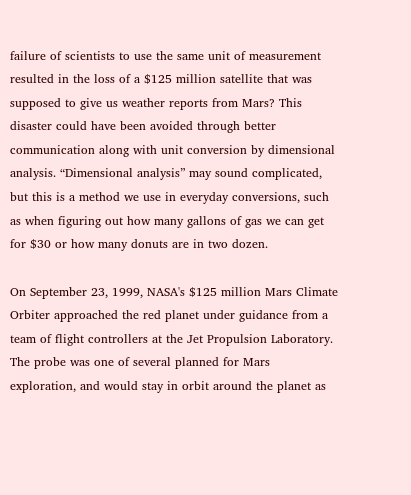failure of scientists to use the same unit of measurement resulted in the loss of a $125 million satellite that was supposed to give us weather reports from Mars? This disaster could have been avoided through better communication along with unit conversion by dimensional analysis. “Dimensional analysis” may sound complicated, but this is a method we use in everyday conversions, such as when figuring out how many gallons of gas we can get for $30 or how many donuts are in two dozen.

On September 23, 1999, NASA's $125 million Mars Climate Orbiter approached the red planet under guidance from a team of flight controllers at the Jet Propulsion Laboratory. The probe was one of several planned for Mars exploration, and would stay in orbit around the planet as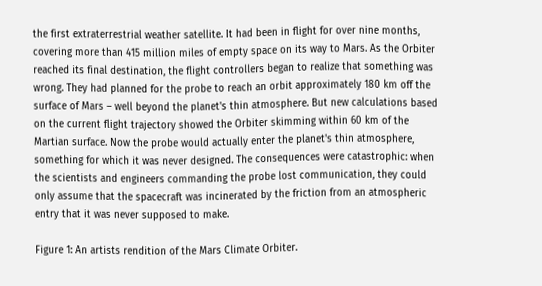the first extraterrestrial weather satellite. It had been in flight for over nine months, covering more than 415 million miles of empty space on its way to Mars. As the Orbiter reached its final destination, the flight controllers began to realize that something was wrong. They had planned for the probe to reach an orbit approximately 180 km off the surface of Mars – well beyond the planet's thin atmosphere. But new calculations based on the current flight trajectory showed the Orbiter skimming within 60 km of the Martian surface. Now the probe would actually enter the planet's thin atmosphere, something for which it was never designed. The consequences were catastrophic: when the scientists and engineers commanding the probe lost communication, they could only assume that the spacecraft was incinerated by the friction from an atmospheric entry that it was never supposed to make.

Figure 1: An artists rendition of the Mars Climate Orbiter.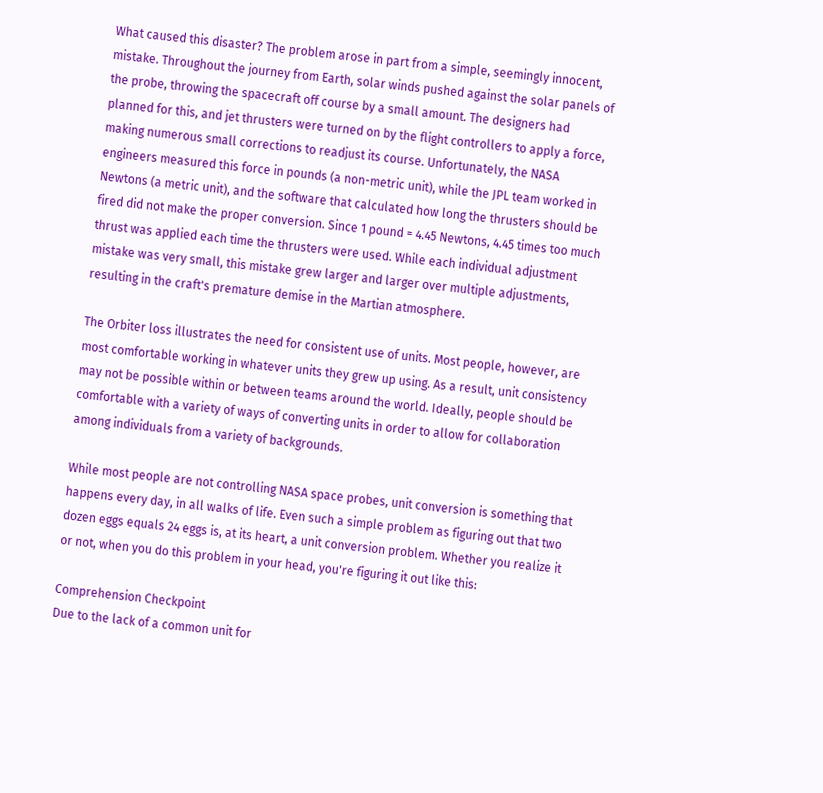What caused this disaster? The problem arose in part from a simple, seemingly innocent, mistake. Throughout the journey from Earth, solar winds pushed against the solar panels of the probe, throwing the spacecraft off course by a small amount. The designers had planned for this, and jet thrusters were turned on by the flight controllers to apply a force, making numerous small corrections to readjust its course. Unfortunately, the NASA engineers measured this force in pounds (a non-metric unit), while the JPL team worked in Newtons (a metric unit), and the software that calculated how long the thrusters should be fired did not make the proper conversion. Since 1 pound = 4.45 Newtons, 4.45 times too much thrust was applied each time the thrusters were used. While each individual adjustment mistake was very small, this mistake grew larger and larger over multiple adjustments, resulting in the craft's premature demise in the Martian atmosphere.

The Orbiter loss illustrates the need for consistent use of units. Most people, however, are most comfortable working in whatever units they grew up using. As a result, unit consistency may not be possible within or between teams around the world. Ideally, people should be comfortable with a variety of ways of converting units in order to allow for collaboration among individuals from a variety of backgrounds.

While most people are not controlling NASA space probes, unit conversion is something that happens every day, in all walks of life. Even such a simple problem as figuring out that two dozen eggs equals 24 eggs is, at its heart, a unit conversion problem. Whether you realize it or not, when you do this problem in your head, you're figuring it out like this:

Comprehension Checkpoint
Due to the lack of a common unit for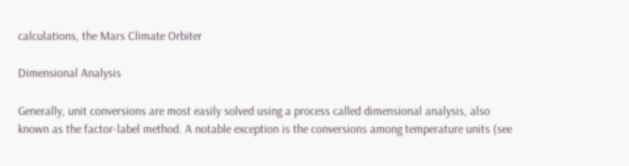calculations, the Mars Climate Orbiter

Dimensional Analysis

Generally, unit conversions are most easily solved using a process called dimensional analysis, also known as the factor-label method. A notable exception is the conversions among temperature units (see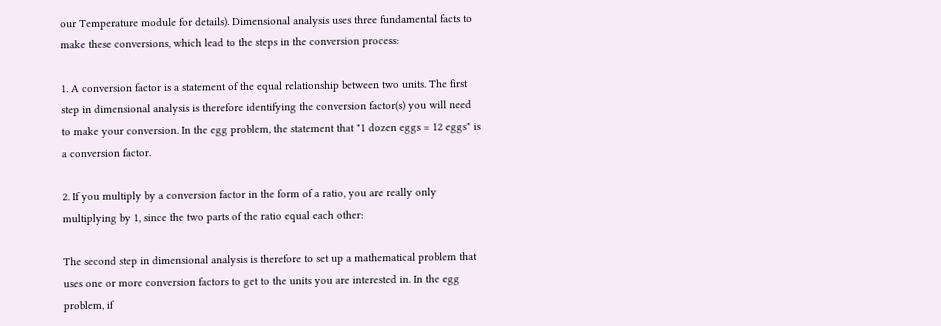our Temperature module for details). Dimensional analysis uses three fundamental facts to make these conversions, which lead to the steps in the conversion process:

1. A conversion factor is a statement of the equal relationship between two units. The first step in dimensional analysis is therefore identifying the conversion factor(s) you will need to make your conversion. In the egg problem, the statement that "1 dozen eggs = 12 eggs" is a conversion factor.

2. If you multiply by a conversion factor in the form of a ratio, you are really only multiplying by 1, since the two parts of the ratio equal each other:

The second step in dimensional analysis is therefore to set up a mathematical problem that uses one or more conversion factors to get to the units you are interested in. In the egg problem, if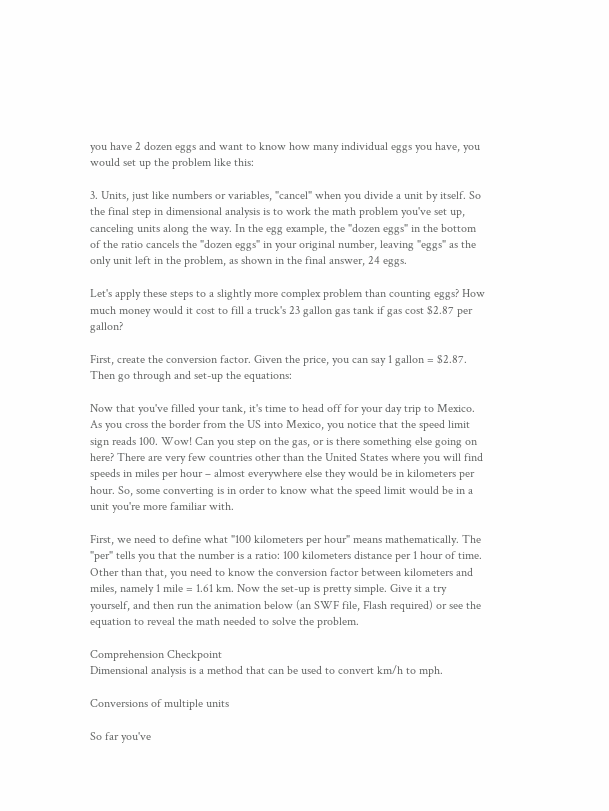you have 2 dozen eggs and want to know how many individual eggs you have, you would set up the problem like this:

3. Units, just like numbers or variables, "cancel" when you divide a unit by itself. So the final step in dimensional analysis is to work the math problem you've set up, canceling units along the way. In the egg example, the "dozen eggs" in the bottom of the ratio cancels the "dozen eggs" in your original number, leaving "eggs" as the only unit left in the problem, as shown in the final answer, 24 eggs.

Let's apply these steps to a slightly more complex problem than counting eggs? How much money would it cost to fill a truck's 23 gallon gas tank if gas cost $2.87 per gallon?

First, create the conversion factor. Given the price, you can say 1 gallon = $2.87. Then go through and set-up the equations:

Now that you've filled your tank, it's time to head off for your day trip to Mexico. As you cross the border from the US into Mexico, you notice that the speed limit sign reads 100. Wow! Can you step on the gas, or is there something else going on here? There are very few countries other than the United States where you will find speeds in miles per hour – almost everywhere else they would be in kilometers per hour. So, some converting is in order to know what the speed limit would be in a unit you're more familiar with.

First, we need to define what "100 kilometers per hour" means mathematically. The "per" tells you that the number is a ratio: 100 kilometers distance per 1 hour of time. Other than that, you need to know the conversion factor between kilometers and miles, namely 1 mile = 1.61 km. Now the set-up is pretty simple. Give it a try yourself, and then run the animation below (an SWF file, Flash required) or see the equation to reveal the math needed to solve the problem.

Comprehension Checkpoint
Dimensional analysis is a method that can be used to convert km/h to mph.

Conversions of multiple units

So far you've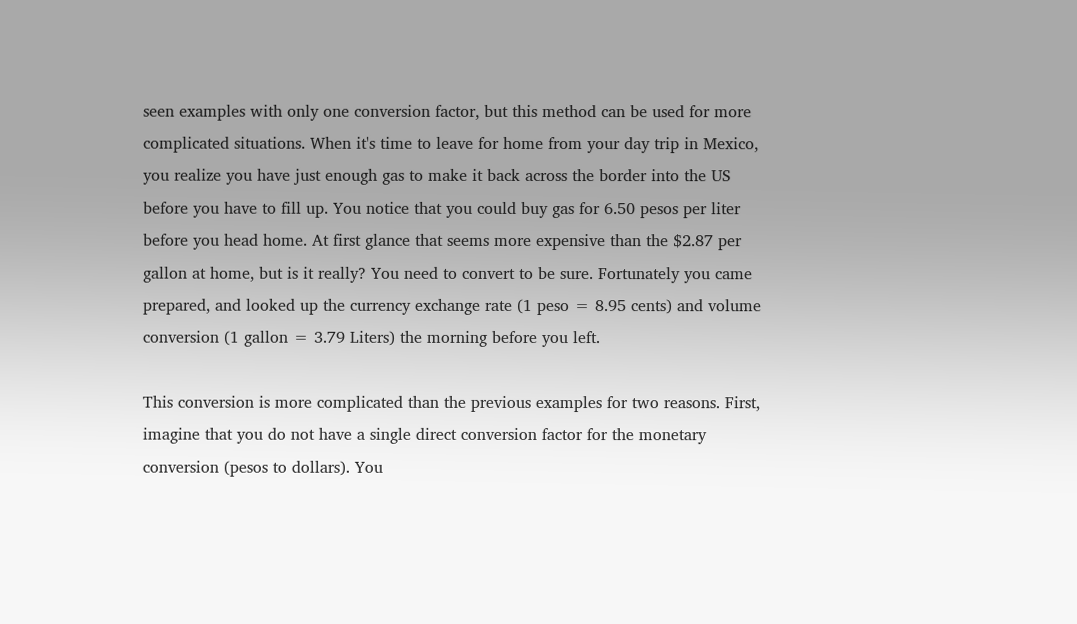seen examples with only one conversion factor, but this method can be used for more complicated situations. When it's time to leave for home from your day trip in Mexico, you realize you have just enough gas to make it back across the border into the US before you have to fill up. You notice that you could buy gas for 6.50 pesos per liter before you head home. At first glance that seems more expensive than the $2.87 per gallon at home, but is it really? You need to convert to be sure. Fortunately you came prepared, and looked up the currency exchange rate (1 peso = 8.95 cents) and volume conversion (1 gallon = 3.79 Liters) the morning before you left.

This conversion is more complicated than the previous examples for two reasons. First, imagine that you do not have a single direct conversion factor for the monetary conversion (pesos to dollars). You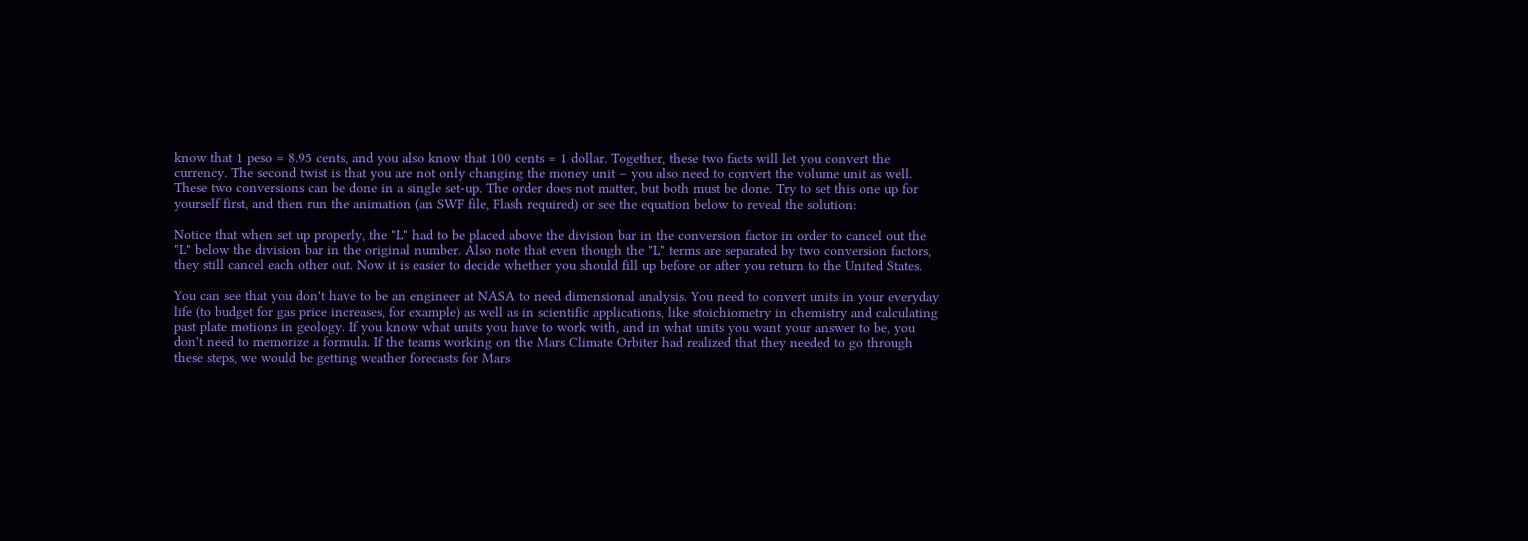know that 1 peso = 8.95 cents, and you also know that 100 cents = 1 dollar. Together, these two facts will let you convert the currency. The second twist is that you are not only changing the money unit – you also need to convert the volume unit as well. These two conversions can be done in a single set-up. The order does not matter, but both must be done. Try to set this one up for yourself first, and then run the animation (an SWF file, Flash required) or see the equation below to reveal the solution:

Notice that when set up properly, the "L" had to be placed above the division bar in the conversion factor in order to cancel out the "L" below the division bar in the original number. Also note that even though the "L" terms are separated by two conversion factors, they still cancel each other out. Now it is easier to decide whether you should fill up before or after you return to the United States.

You can see that you don't have to be an engineer at NASA to need dimensional analysis. You need to convert units in your everyday life (to budget for gas price increases, for example) as well as in scientific applications, like stoichiometry in chemistry and calculating past plate motions in geology. If you know what units you have to work with, and in what units you want your answer to be, you don't need to memorize a formula. If the teams working on the Mars Climate Orbiter had realized that they needed to go through these steps, we would be getting weather forecasts for Mars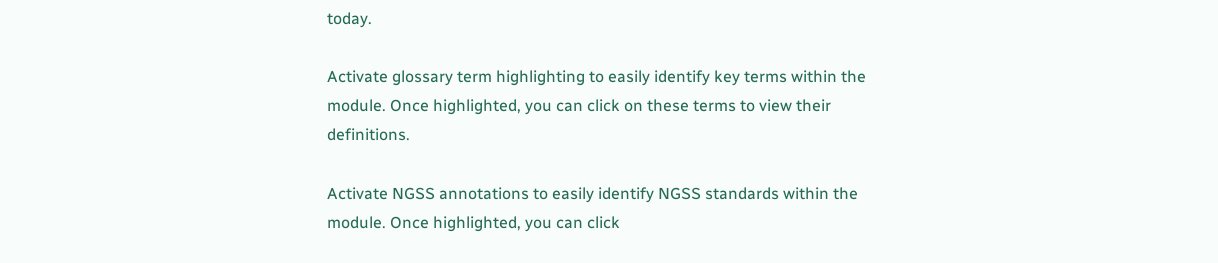today.

Activate glossary term highlighting to easily identify key terms within the module. Once highlighted, you can click on these terms to view their definitions.

Activate NGSS annotations to easily identify NGSS standards within the module. Once highlighted, you can click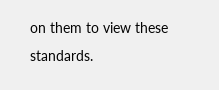on them to view these standards.